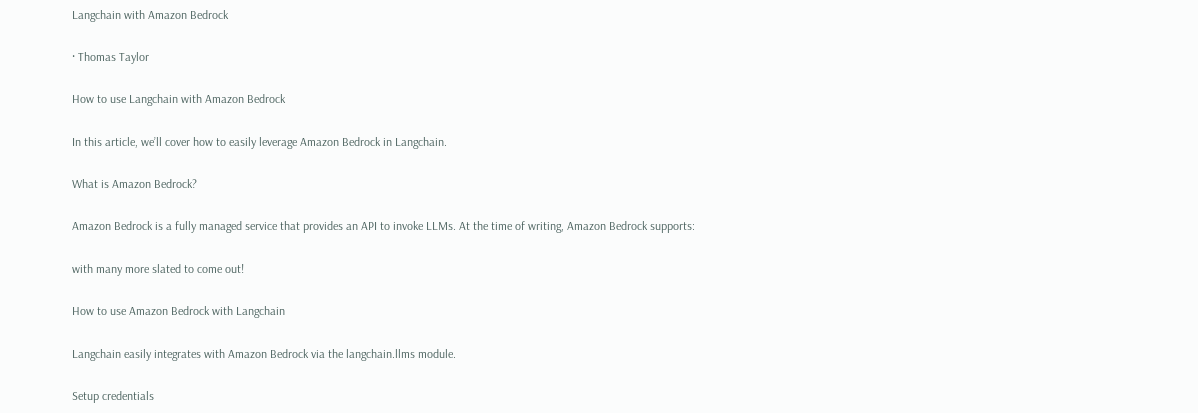Langchain with Amazon Bedrock

· Thomas Taylor

How to use Langchain with Amazon Bedrock

In this article, we’ll cover how to easily leverage Amazon Bedrock in Langchain.

What is Amazon Bedrock?

Amazon Bedrock is a fully managed service that provides an API to invoke LLMs. At the time of writing, Amazon Bedrock supports:

with many more slated to come out!

How to use Amazon Bedrock with Langchain

Langchain easily integrates with Amazon Bedrock via the langchain.llms module.

Setup credentials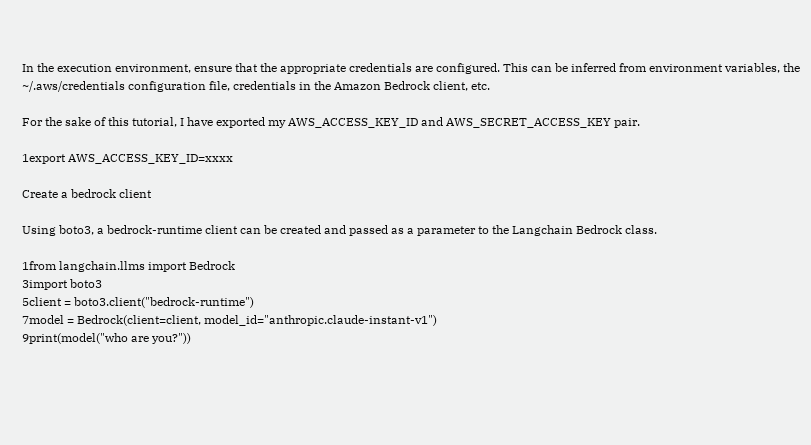In the execution environment, ensure that the appropriate credentials are configured. This can be inferred from environment variables, the ~/.aws/credentials configuration file, credentials in the Amazon Bedrock client, etc.

For the sake of this tutorial, I have exported my AWS_ACCESS_KEY_ID and AWS_SECRET_ACCESS_KEY pair.

1export AWS_ACCESS_KEY_ID=xxxx

Create a bedrock client

Using boto3, a bedrock-runtime client can be created and passed as a parameter to the Langchain Bedrock class.

1from langchain.llms import Bedrock
3import boto3
5client = boto3.client("bedrock-runtime")
7model = Bedrock(client=client, model_id="anthropic.claude-instant-v1")
9print(model("who are you?"))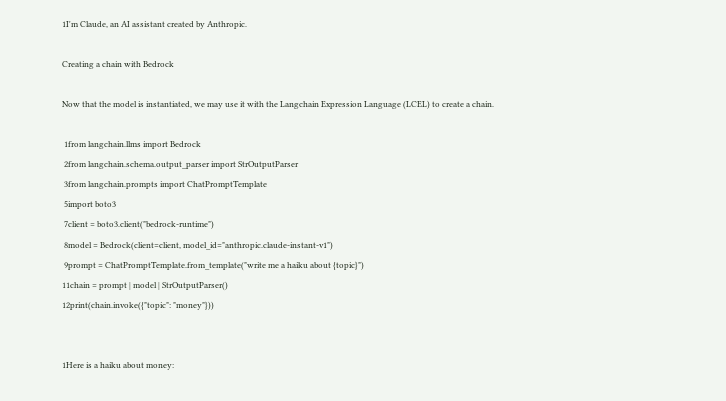1I'm Claude, an AI assistant created by Anthropic.

Creating a chain with Bedrock

Now that the model is instantiated, we may use it with the Langchain Expression Language (LCEL) to create a chain.

 1from langchain.llms import Bedrock
 2from langchain.schema.output_parser import StrOutputParser
 3from langchain.prompts import ChatPromptTemplate
 5import boto3
 7client = boto3.client("bedrock-runtime")
 8model = Bedrock(client=client, model_id="anthropic.claude-instant-v1")
 9prompt = ChatPromptTemplate.from_template("write me a haiku about {topic}")
11chain = prompt | model | StrOutputParser()
12print(chain.invoke({"topic": "money"}))


1Here is a haiku about money: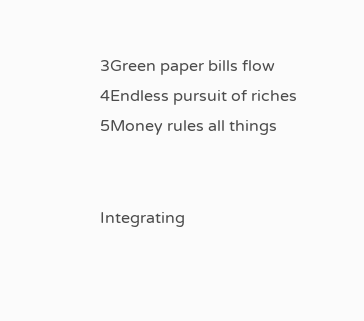3Green paper bills flow
4Endless pursuit of riches
5Money rules all things


Integrating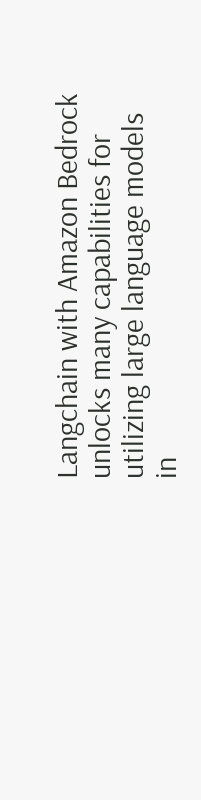Langchain with Amazon Bedrock unlocks many capabilities for utilizing large language models in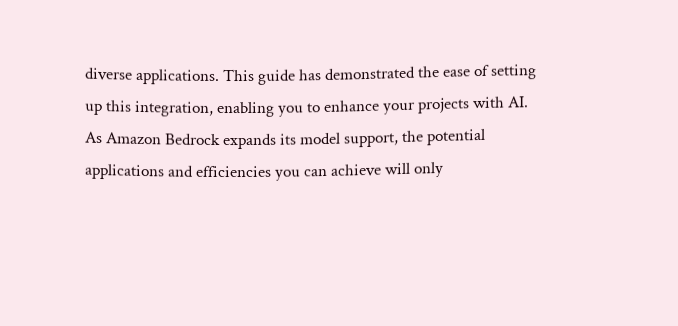diverse applications. This guide has demonstrated the ease of setting up this integration, enabling you to enhance your projects with AI. As Amazon Bedrock expands its model support, the potential applications and efficiencies you can achieve will only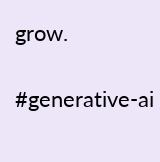grow.

#generative-ai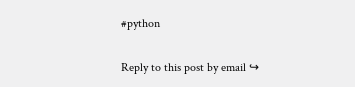#python

Reply to this post by email ↪